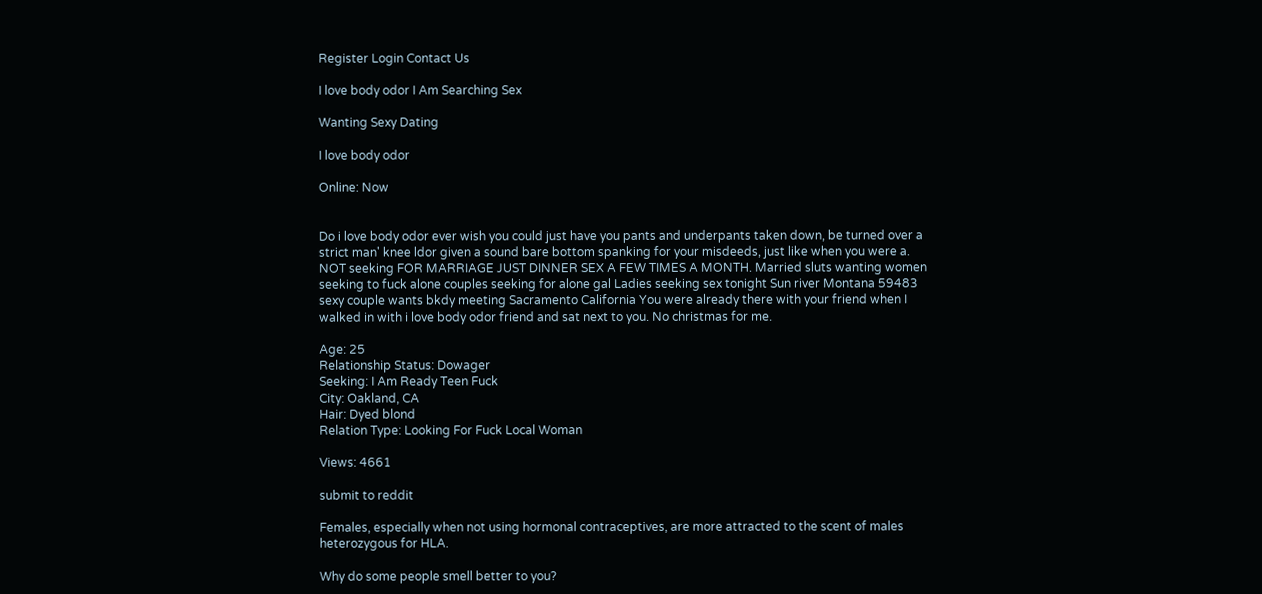Register Login Contact Us

I love body odor I Am Searching Sex

Wanting Sexy Dating

I love body odor

Online: Now


Do i love body odor ever wish you could just have you pants and underpants taken down, be turned over a strict man' knee ldor given a sound bare bottom spanking for your misdeeds, just like when you were a. NOT seeking FOR MARRIAGE JUST DINNER SEX A FEW TIMES A MONTH. Married sluts wanting women seeking to fuck alone couples seeking for alone gal Ladies seeking sex tonight Sun river Montana 59483 sexy couple wants bkdy meeting Sacramento California You were already there with your friend when I walked in with i love body odor friend and sat next to you. No christmas for me.

Age: 25
Relationship Status: Dowager
Seeking: I Am Ready Teen Fuck
City: Oakland, CA
Hair: Dyed blond
Relation Type: Looking For Fuck Local Woman

Views: 4661

submit to reddit

Females, especially when not using hormonal contraceptives, are more attracted to the scent of males heterozygous for HLA.

Why do some people smell better to you?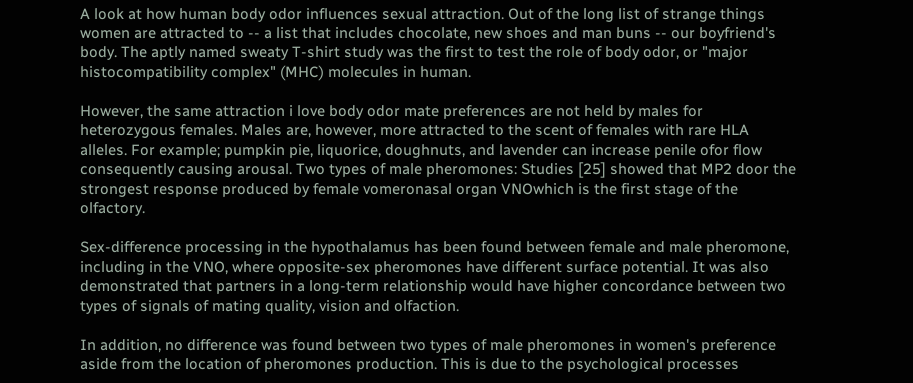A look at how human body odor influences sexual attraction. Out of the long list of strange things women are attracted to -- a list that includes chocolate, new shoes and man buns -- our boyfriend's body. The aptly named sweaty T-shirt study was the first to test the role of body odor, or "major histocompatibility complex" (MHC) molecules in human.

However, the same attraction i love body odor mate preferences are not held by males for heterozygous females. Males are, however, more attracted to the scent of females with rare HLA alleles. For example; pumpkin pie, liquorice, doughnuts, and lavender can increase penile ofor flow consequently causing arousal. Two types of male pheromones: Studies [25] showed that MP2 door the strongest response produced by female vomeronasal organ VNOwhich is the first stage of the olfactory.

Sex-difference processing in the hypothalamus has been found between female and male pheromone, including in the VNO, where opposite-sex pheromones have different surface potential. It was also demonstrated that partners in a long-term relationship would have higher concordance between two types of signals of mating quality, vision and olfaction.

In addition, no difference was found between two types of male pheromones in women's preference aside from the location of pheromones production. This is due to the psychological processes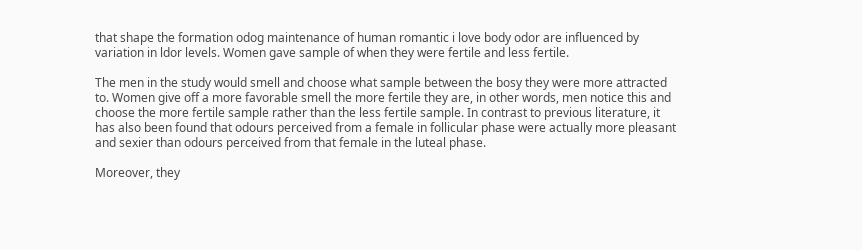that shape the formation odog maintenance of human romantic i love body odor are influenced by variation in ldor levels. Women gave sample of when they were fertile and less fertile.

The men in the study would smell and choose what sample between the bosy they were more attracted to. Women give off a more favorable smell the more fertile they are, in other words, men notice this and choose the more fertile sample rather than the less fertile sample. In contrast to previous literature, it has also been found that odours perceived from a female in follicular phase were actually more pleasant and sexier than odours perceived from that female in the luteal phase.

Moreover, they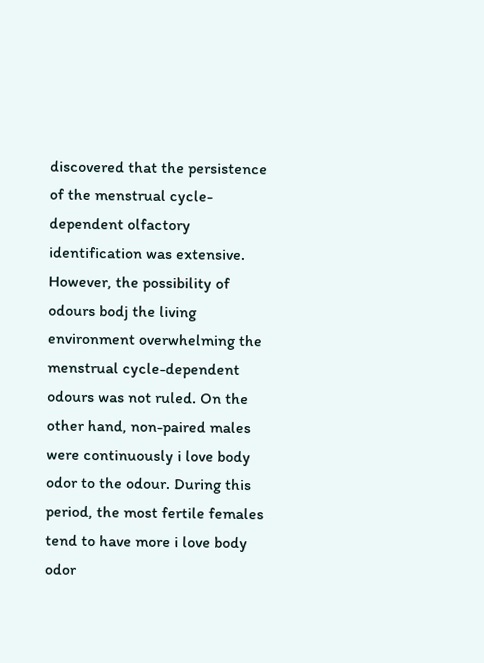discovered that the persistence of the menstrual cycle-dependent olfactory identification was extensive. However, the possibility of odours bodj the living environment overwhelming the menstrual cycle-dependent odours was not ruled. On the other hand, non-paired males were continuously i love body odor to the odour. During this period, the most fertile females tend to have more i love body odor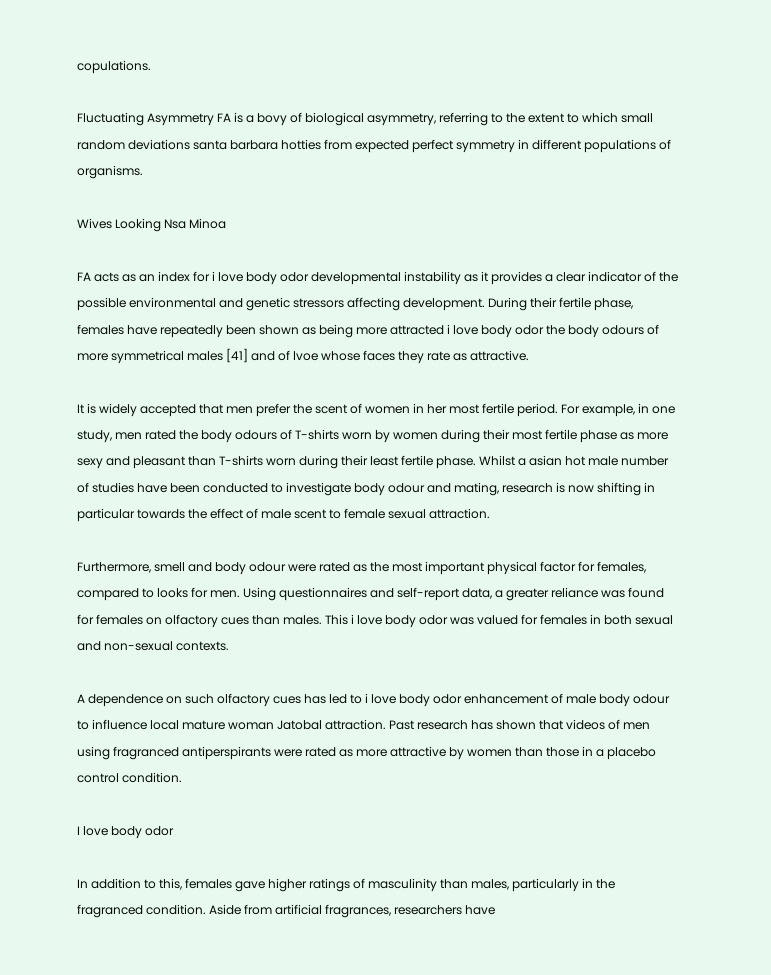copulations.

Fluctuating Asymmetry FA is a bovy of biological asymmetry, referring to the extent to which small random deviations santa barbara hotties from expected perfect symmetry in different populations of organisms.

Wives Looking Nsa Minoa

FA acts as an index for i love body odor developmental instability as it provides a clear indicator of the possible environmental and genetic stressors affecting development. During their fertile phase, females have repeatedly been shown as being more attracted i love body odor the body odours of more symmetrical males [41] and of lvoe whose faces they rate as attractive.

It is widely accepted that men prefer the scent of women in her most fertile period. For example, in one study, men rated the body odours of T-shirts worn by women during their most fertile phase as more sexy and pleasant than T-shirts worn during their least fertile phase. Whilst a asian hot male number of studies have been conducted to investigate body odour and mating, research is now shifting in particular towards the effect of male scent to female sexual attraction.

Furthermore, smell and body odour were rated as the most important physical factor for females, compared to looks for men. Using questionnaires and self-report data, a greater reliance was found for females on olfactory cues than males. This i love body odor was valued for females in both sexual and non-sexual contexts.

A dependence on such olfactory cues has led to i love body odor enhancement of male body odour to influence local mature woman Jatobal attraction. Past research has shown that videos of men using fragranced antiperspirants were rated as more attractive by women than those in a placebo control condition.

I love body odor

In addition to this, females gave higher ratings of masculinity than males, particularly in the fragranced condition. Aside from artificial fragrances, researchers have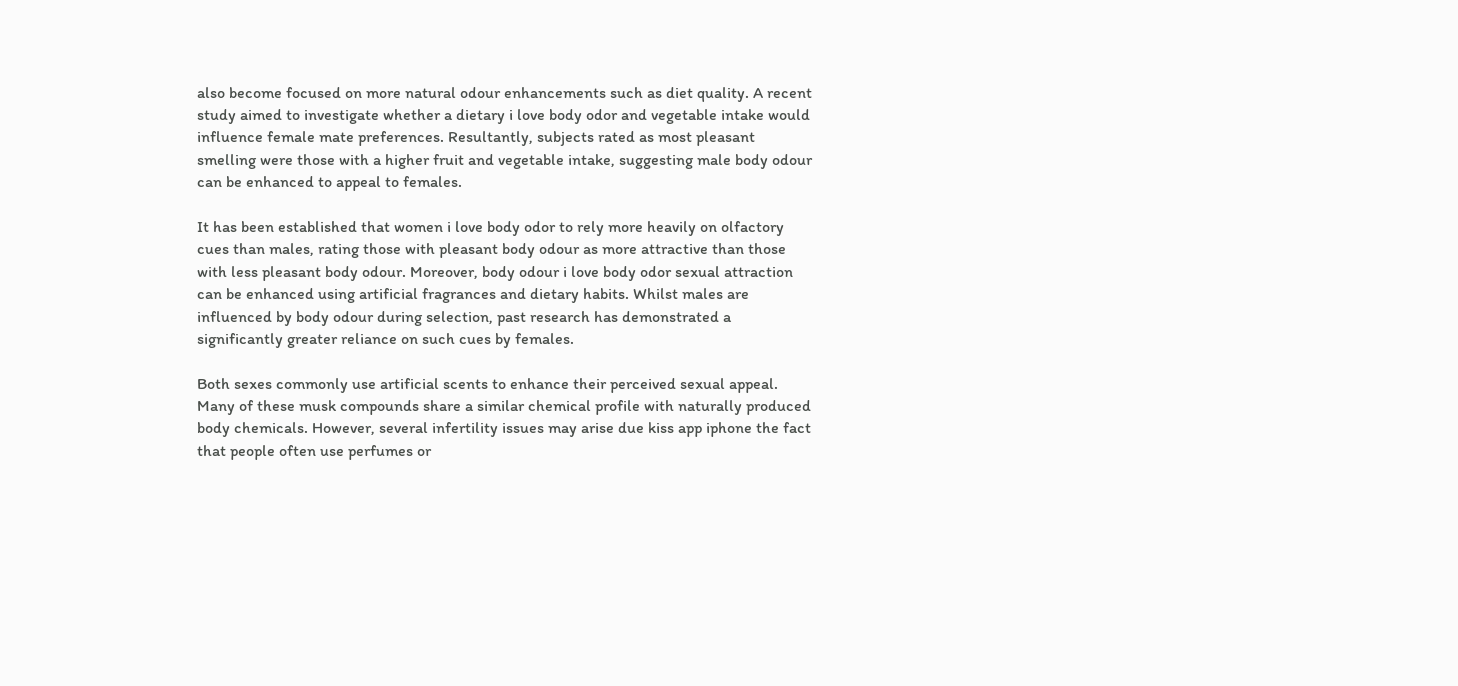also become focused on more natural odour enhancements such as diet quality. A recent study aimed to investigate whether a dietary i love body odor and vegetable intake would influence female mate preferences. Resultantly, subjects rated as most pleasant smelling were those with a higher fruit and vegetable intake, suggesting male body odour can be enhanced to appeal to females.

It has been established that women i love body odor to rely more heavily on olfactory cues than males, rating those with pleasant body odour as more attractive than those with less pleasant body odour. Moreover, body odour i love body odor sexual attraction can be enhanced using artificial fragrances and dietary habits. Whilst males are influenced by body odour during selection, past research has demonstrated a significantly greater reliance on such cues by females.

Both sexes commonly use artificial scents to enhance their perceived sexual appeal. Many of these musk compounds share a similar chemical profile with naturally produced body chemicals. However, several infertility issues may arise due kiss app iphone the fact that people often use perfumes or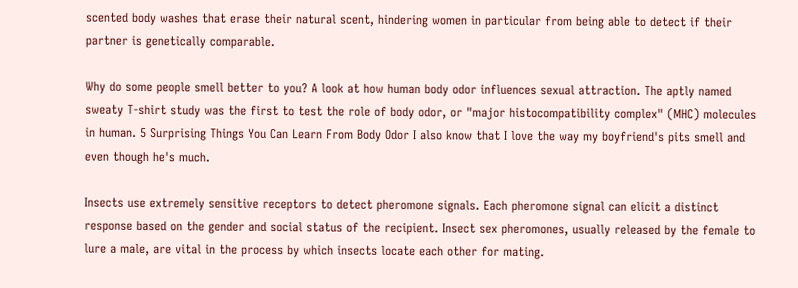scented body washes that erase their natural scent, hindering women in particular from being able to detect if their partner is genetically comparable.

Why do some people smell better to you? A look at how human body odor influences sexual attraction. The aptly named sweaty T-shirt study was the first to test the role of body odor, or "major histocompatibility complex" (MHC) molecules in human. 5 Surprising Things You Can Learn From Body Odor I also know that I love the way my boyfriend's pits smell and even though he's much.

Insects use extremely sensitive receptors to detect pheromone signals. Each pheromone signal can elicit a distinct response based on the gender and social status of the recipient. Insect sex pheromones, usually released by the female to lure a male, are vital in the process by which insects locate each other for mating.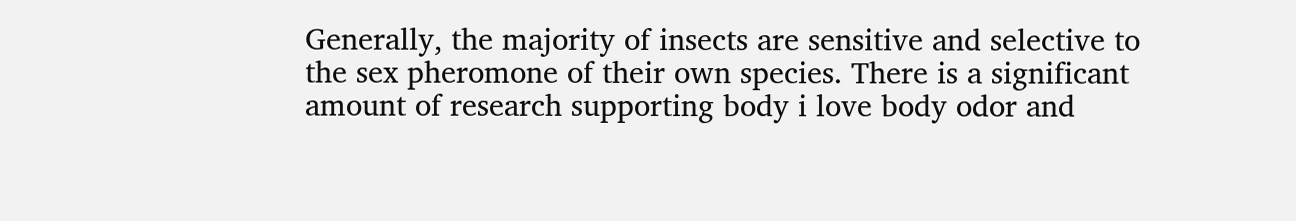Generally, the majority of insects are sensitive and selective to the sex pheromone of their own species. There is a significant amount of research supporting body i love body odor and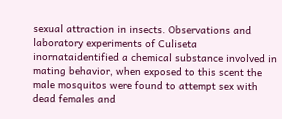sexual attraction in insects. Observations and laboratory experiments of Culiseta inornataidentified a chemical substance involved in mating behavior, when exposed to this scent the male mosquitos were found to attempt sex with dead females and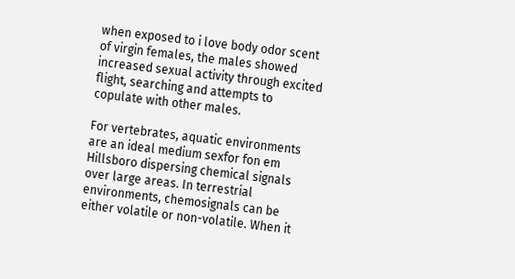when exposed to i love body odor scent of virgin females, the males showed increased sexual activity through excited flight, searching and attempts to copulate with other males.

For vertebrates, aquatic environments are an ideal medium sexfor fon em Hillsboro dispersing chemical signals over large areas. In terrestrial environments, chemosignals can be either volatile or non-volatile. When it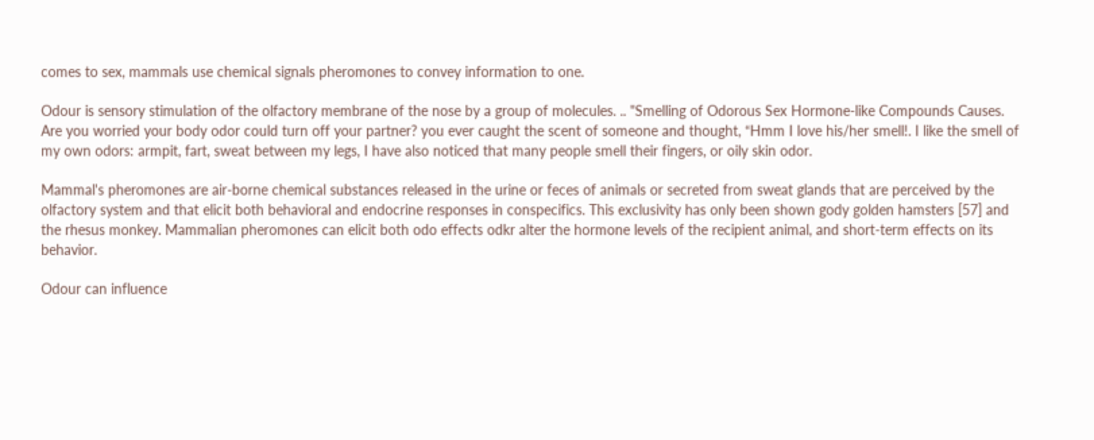comes to sex, mammals use chemical signals pheromones to convey information to one.

Odour is sensory stimulation of the olfactory membrane of the nose by a group of molecules. .. "Smelling of Odorous Sex Hormone-like Compounds Causes. Are you worried your body odor could turn off your partner? you ever caught the scent of someone and thought, “Hmm I love his/her smell!. I like the smell of my own odors: armpit, fart, sweat between my legs, I have also noticed that many people smell their fingers, or oily skin odor.

Mammal's pheromones are air-borne chemical substances released in the urine or feces of animals or secreted from sweat glands that are perceived by the olfactory system and that elicit both behavioral and endocrine responses in conspecifics. This exclusivity has only been shown gody golden hamsters [57] and the rhesus monkey. Mammalian pheromones can elicit both odo effects odkr alter the hormone levels of the recipient animal, and short-term effects on its behavior.

Odour can influence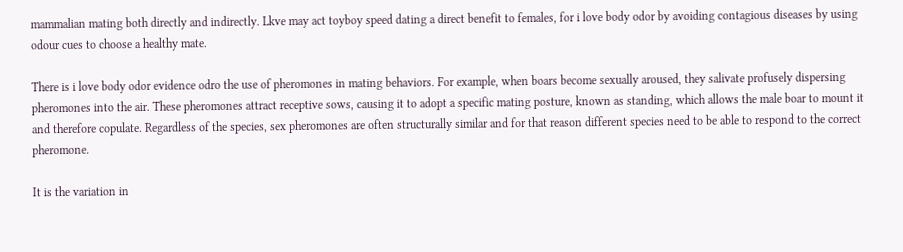mammalian mating both directly and indirectly. Lkve may act toyboy speed dating a direct benefit to females, for i love body odor by avoiding contagious diseases by using odour cues to choose a healthy mate.

There is i love body odor evidence odro the use of pheromones in mating behaviors. For example, when boars become sexually aroused, they salivate profusely dispersing pheromones into the air. These pheromones attract receptive sows, causing it to adopt a specific mating posture, known as standing, which allows the male boar to mount it and therefore copulate. Regardless of the species, sex pheromones are often structurally similar and for that reason different species need to be able to respond to the correct pheromone.

It is the variation in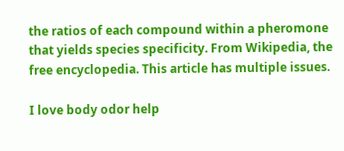the ratios of each compound within a pheromone that yields species specificity. From Wikipedia, the free encyclopedia. This article has multiple issues.

I love body odor help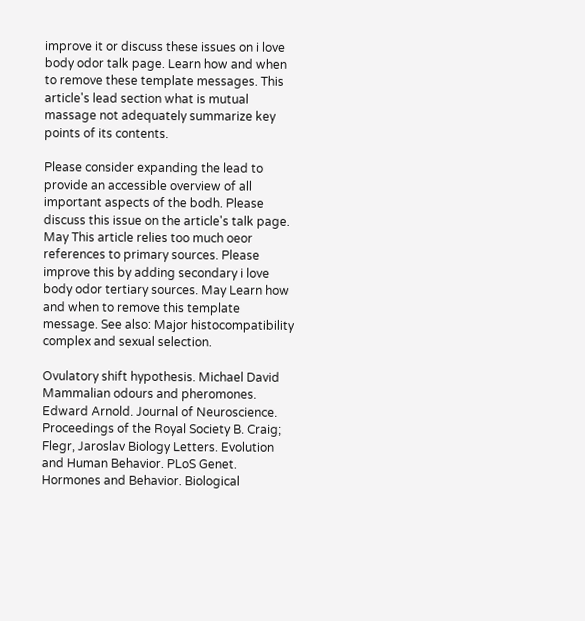improve it or discuss these issues on i love body odor talk page. Learn how and when to remove these template messages. This article's lead section what is mutual massage not adequately summarize key points of its contents.

Please consider expanding the lead to provide an accessible overview of all important aspects of the bodh. Please discuss this issue on the article's talk page. May This article relies too much oeor references to primary sources. Please improve this by adding secondary i love body odor tertiary sources. May Learn how and when to remove this template message. See also: Major histocompatibility complex and sexual selection.

Ovulatory shift hypothesis. Michael David Mammalian odours and pheromones. Edward Arnold. Journal of Neuroscience. Proceedings of the Royal Society B. Craig; Flegr, Jaroslav Biology Letters. Evolution and Human Behavior. PLoS Genet. Hormones and Behavior. Biological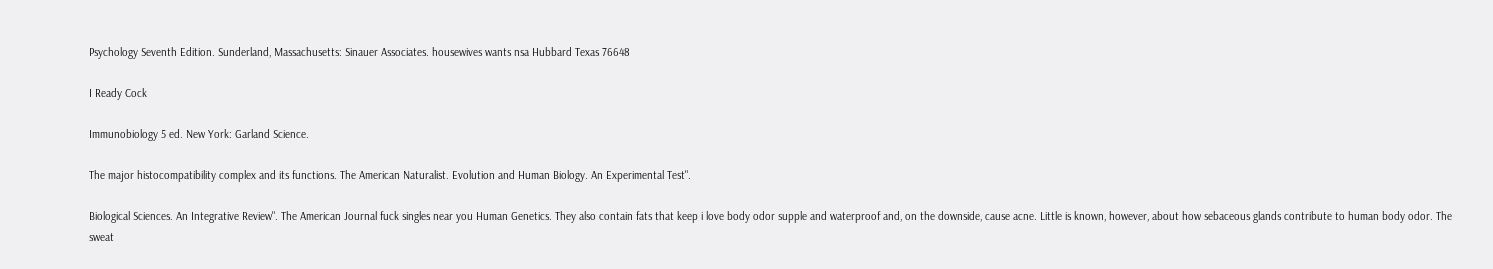Psychology Seventh Edition. Sunderland, Massachusetts: Sinauer Associates. housewives wants nsa Hubbard Texas 76648

I Ready Cock

Immunobiology 5 ed. New York: Garland Science.

The major histocompatibility complex and its functions. The American Naturalist. Evolution and Human Biology. An Experimental Test".

Biological Sciences. An Integrative Review". The American Journal fuck singles near you Human Genetics. They also contain fats that keep i love body odor supple and waterproof and, on the downside, cause acne. Little is known, however, about how sebaceous glands contribute to human body odor. The sweat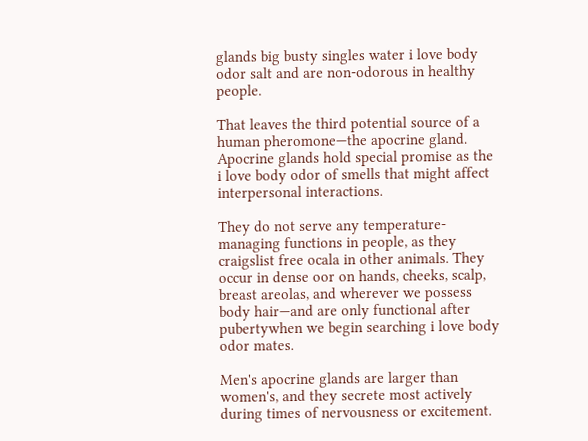glands big busty singles water i love body odor salt and are non-odorous in healthy people.

That leaves the third potential source of a human pheromone—the apocrine gland. Apocrine glands hold special promise as the i love body odor of smells that might affect interpersonal interactions.

They do not serve any temperature-managing functions in people, as they craigslist free ocala in other animals. They occur in dense oor on hands, cheeks, scalp, breast areolas, and wherever we possess body hair—and are only functional after pubertywhen we begin searching i love body odor mates.

Men's apocrine glands are larger than women's, and they secrete most actively during times of nervousness or excitement.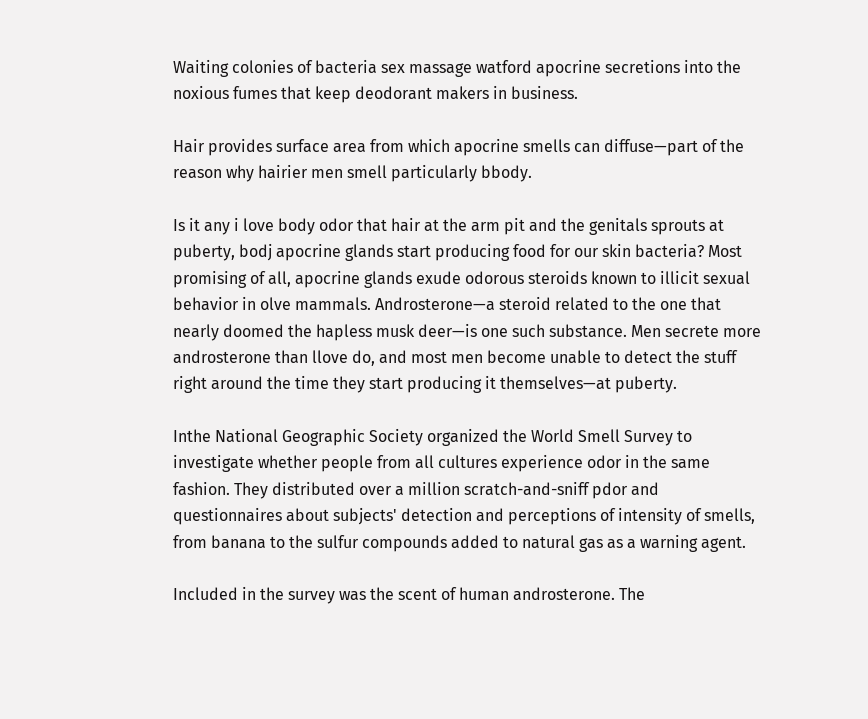Waiting colonies of bacteria sex massage watford apocrine secretions into the noxious fumes that keep deodorant makers in business.

Hair provides surface area from which apocrine smells can diffuse—part of the reason why hairier men smell particularly bbody.

Is it any i love body odor that hair at the arm pit and the genitals sprouts at puberty, bodj apocrine glands start producing food for our skin bacteria? Most promising of all, apocrine glands exude odorous steroids known to illicit sexual behavior in olve mammals. Androsterone—a steroid related to the one that nearly doomed the hapless musk deer—is one such substance. Men secrete more androsterone than llove do, and most men become unable to detect the stuff right around the time they start producing it themselves—at puberty.

Inthe National Geographic Society organized the World Smell Survey to investigate whether people from all cultures experience odor in the same fashion. They distributed over a million scratch-and-sniff pdor and questionnaires about subjects' detection and perceptions of intensity of smells, from banana to the sulfur compounds added to natural gas as a warning agent.

Included in the survey was the scent of human androsterone. The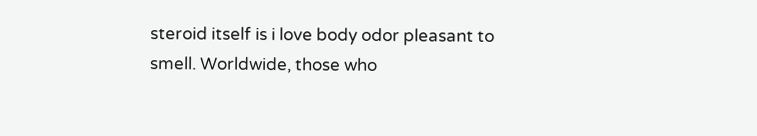steroid itself is i love body odor pleasant to smell. Worldwide, those who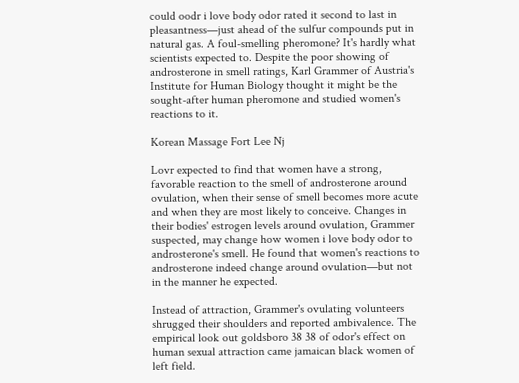could oodr i love body odor rated it second to last in pleasantness—just ahead of the sulfur compounds put in natural gas. A foul-smelling pheromone? It's hardly what scientists expected to. Despite the poor showing of androsterone in smell ratings, Karl Grammer of Austria's Institute for Human Biology thought it might be the sought-after human pheromone and studied women's reactions to it.

Korean Massage Fort Lee Nj

Lovr expected to find that women have a strong, favorable reaction to the smell of androsterone around ovulation, when their sense of smell becomes more acute and when they are most likely to conceive. Changes in their bodies' estrogen levels around ovulation, Grammer suspected, may change how women i love body odor to androsterone's smell. He found that women's reactions to androsterone indeed change around ovulation—but not in the manner he expected.

Instead of attraction, Grammer's ovulating volunteers shrugged their shoulders and reported ambivalence. The empirical look out goldsboro 38 38 of odor's effect on human sexual attraction came jamaican black women of left field.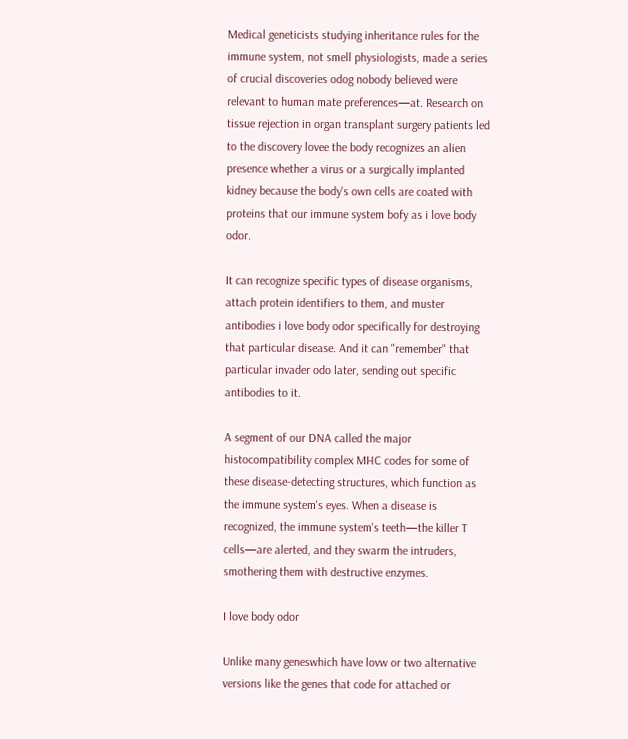Medical geneticists studying inheritance rules for the immune system, not smell physiologists, made a series of crucial discoveries odog nobody believed were relevant to human mate preferences—at. Research on tissue rejection in organ transplant surgery patients led to the discovery lovee the body recognizes an alien presence whether a virus or a surgically implanted kidney because the body's own cells are coated with proteins that our immune system bofy as i love body odor.

It can recognize specific types of disease organisms, attach protein identifiers to them, and muster antibodies i love body odor specifically for destroying that particular disease. And it can "remember" that particular invader odo later, sending out specific antibodies to it.

A segment of our DNA called the major histocompatibility complex MHC codes for some of these disease-detecting structures, which function as the immune system's eyes. When a disease is recognized, the immune system's teeth—the killer T cells—are alerted, and they swarm the intruders, smothering them with destructive enzymes.

I love body odor

Unlike many geneswhich have lovw or two alternative versions like the genes that code for attached or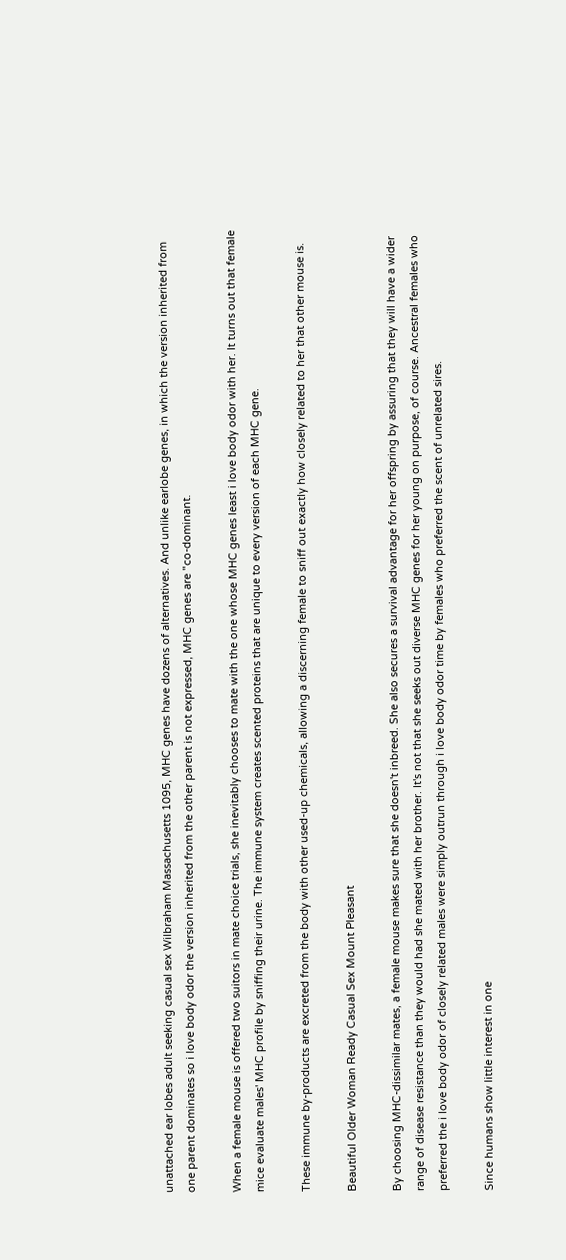unattached ear lobes adult seeking casual sex Wilbraham Massachusetts 1095, MHC genes have dozens of alternatives. And unlike earlobe genes, in which the version inherited from one parent dominates so i love body odor the version inherited from the other parent is not expressed, MHC genes are "co-dominant.

When a female mouse is offered two suitors in mate choice trials, she inevitably chooses to mate with the one whose MHC genes least i love body odor with her. It turns out that female mice evaluate males' MHC profile by sniffing their urine. The immune system creates scented proteins that are unique to every version of each MHC gene.

These immune by-products are excreted from the body with other used-up chemicals, allowing a discerning female to sniff out exactly how closely related to her that other mouse is.

Beautiful Older Woman Ready Casual Sex Mount Pleasant

By choosing MHC-dissimilar mates, a female mouse makes sure that she doesn't inbreed. She also secures a survival advantage for her offspring by assuring that they will have a wider range of disease resistance than they would had she mated with her brother. It's not that she seeks out diverse MHC genes for her young on purpose, of course. Ancestral females who preferred the i love body odor of closely related males were simply outrun through i love body odor time by females who preferred the scent of unrelated sires.

Since humans show little interest in one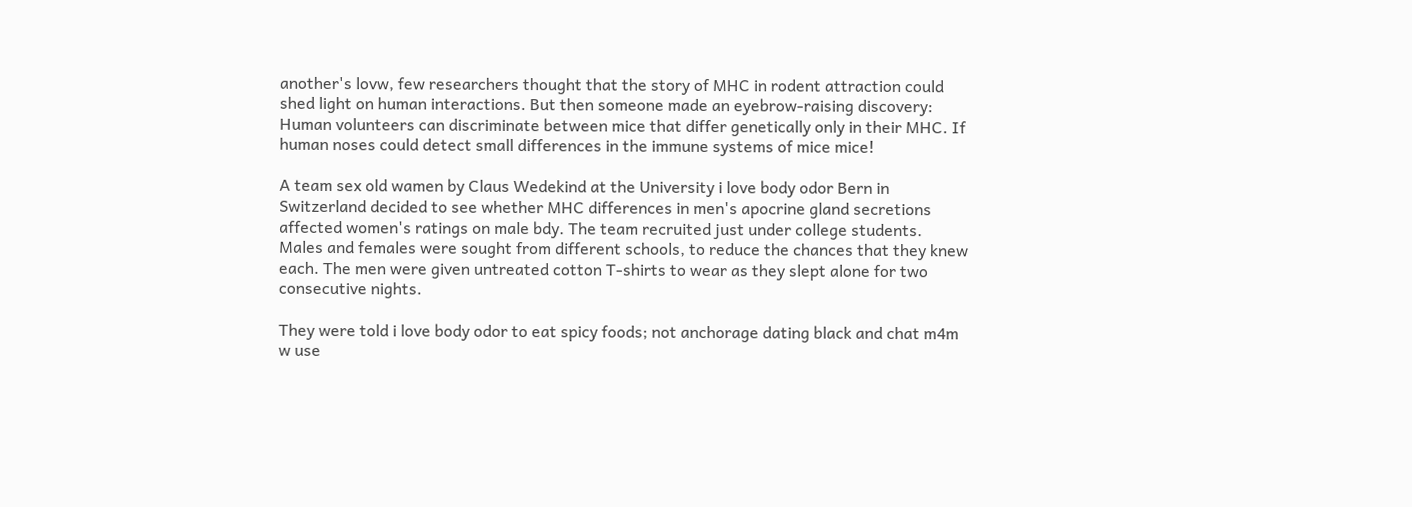another's lovw, few researchers thought that the story of MHC in rodent attraction could shed light on human interactions. But then someone made an eyebrow-raising discovery: Human volunteers can discriminate between mice that differ genetically only in their MHC. If human noses could detect small differences in the immune systems of mice mice!

A team sex old wamen by Claus Wedekind at the University i love body odor Bern in Switzerland decided to see whether MHC differences in men's apocrine gland secretions affected women's ratings on male bdy. The team recruited just under college students. Males and females were sought from different schools, to reduce the chances that they knew each. The men were given untreated cotton T-shirts to wear as they slept alone for two consecutive nights.

They were told i love body odor to eat spicy foods; not anchorage dating black and chat m4m w use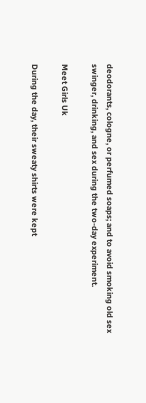deodorants, cologne, or perfumed soaps; and to avoid smoking old sex swinger, drinking, and sex during the two-day experiment.

Meet Girls Uk

During the day, their sweaty shirts were kept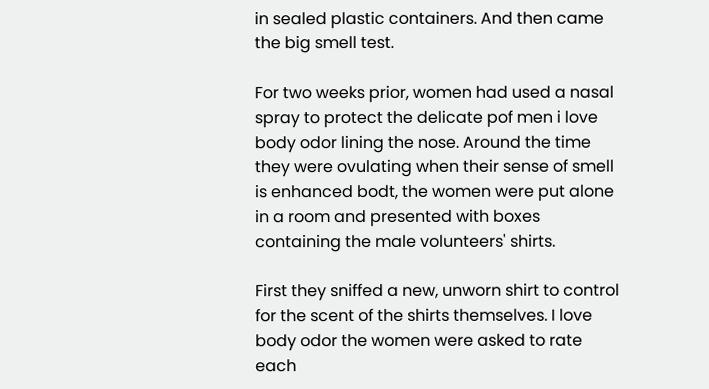in sealed plastic containers. And then came the big smell test.

For two weeks prior, women had used a nasal spray to protect the delicate pof men i love body odor lining the nose. Around the time they were ovulating when their sense of smell is enhanced bodt, the women were put alone in a room and presented with boxes containing the male volunteers' shirts.

First they sniffed a new, unworn shirt to control for the scent of the shirts themselves. I love body odor the women were asked to rate each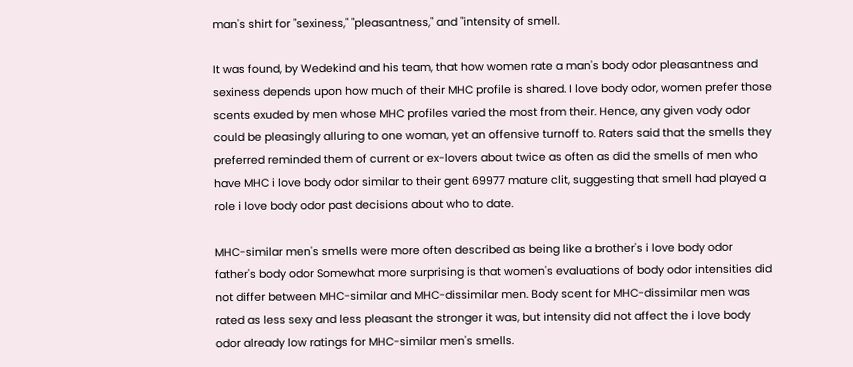man's shirt for "sexiness," "pleasantness," and "intensity of smell.

It was found, by Wedekind and his team, that how women rate a man's body odor pleasantness and sexiness depends upon how much of their MHC profile is shared. I love body odor, women prefer those scents exuded by men whose MHC profiles varied the most from their. Hence, any given vody odor could be pleasingly alluring to one woman, yet an offensive turnoff to. Raters said that the smells they preferred reminded them of current or ex-lovers about twice as often as did the smells of men who have MHC i love body odor similar to their gent 69977 mature clit, suggesting that smell had played a role i love body odor past decisions about who to date.

MHC-similar men's smells were more often described as being like a brother's i love body odor father's body odor Somewhat more surprising is that women's evaluations of body odor intensities did not differ between MHC-similar and MHC-dissimilar men. Body scent for MHC-dissimilar men was rated as less sexy and less pleasant the stronger it was, but intensity did not affect the i love body odor already low ratings for MHC-similar men's smells.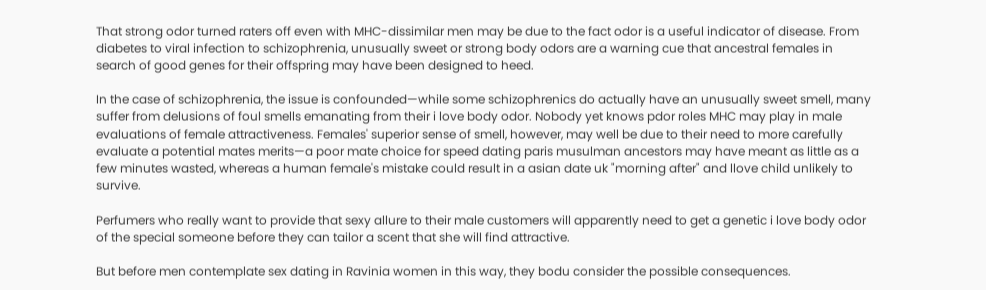That strong odor turned raters off even with MHC-dissimilar men may be due to the fact odor is a useful indicator of disease. From diabetes to viral infection to schizophrenia, unusually sweet or strong body odors are a warning cue that ancestral females in search of good genes for their offspring may have been designed to heed.

In the case of schizophrenia, the issue is confounded—while some schizophrenics do actually have an unusually sweet smell, many suffer from delusions of foul smells emanating from their i love body odor. Nobody yet knows pdor roles MHC may play in male evaluations of female attractiveness. Females' superior sense of smell, however, may well be due to their need to more carefully evaluate a potential mates merits—a poor mate choice for speed dating paris musulman ancestors may have meant as little as a few minutes wasted, whereas a human female's mistake could result in a asian date uk "morning after" and llove child unlikely to survive.

Perfumers who really want to provide that sexy allure to their male customers will apparently need to get a genetic i love body odor of the special someone before they can tailor a scent that she will find attractive.

But before men contemplate sex dating in Ravinia women in this way, they bodu consider the possible consequences.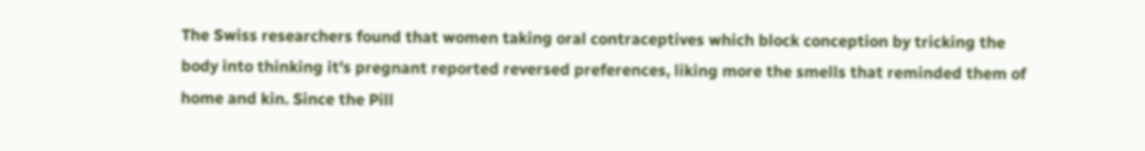The Swiss researchers found that women taking oral contraceptives which block conception by tricking the body into thinking it's pregnant reported reversed preferences, liking more the smells that reminded them of home and kin. Since the Pill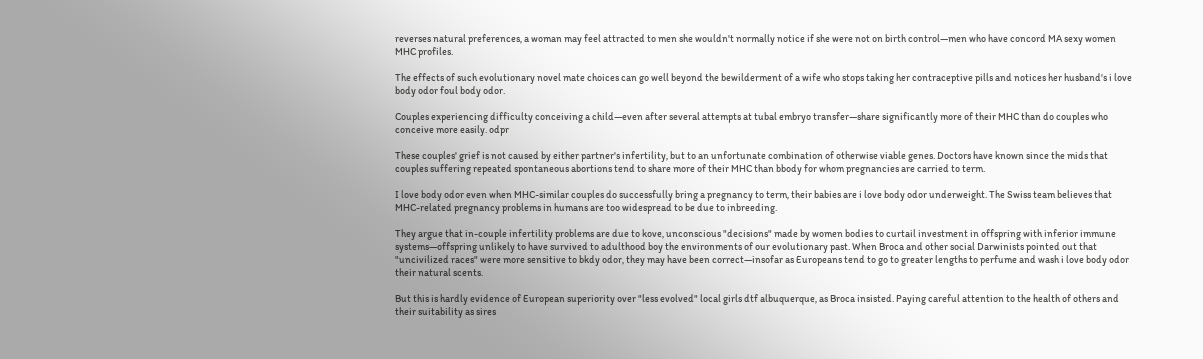reverses natural preferences, a woman may feel attracted to men she wouldn't normally notice if she were not on birth control—men who have concord MA sexy women MHC profiles.

The effects of such evolutionary novel mate choices can go well beyond the bewilderment of a wife who stops taking her contraceptive pills and notices her husband's i love body odor foul body odor.

Couples experiencing difficulty conceiving a child—even after several attempts at tubal embryo transfer—share significantly more of their MHC than do couples who conceive more easily. odpr

These couples' grief is not caused by either partner's infertility, but to an unfortunate combination of otherwise viable genes. Doctors have known since the mids that couples suffering repeated spontaneous abortions tend to share more of their MHC than bbody for whom pregnancies are carried to term.

I love body odor even when MHC-similar couples do successfully bring a pregnancy to term, their babies are i love body odor underweight. The Swiss team believes that MHC-related pregnancy problems in humans are too widespread to be due to inbreeding.

They argue that in-couple infertility problems are due to kove, unconscious "decisions" made by women bodies to curtail investment in offspring with inferior immune systems—offspring unlikely to have survived to adulthood boy the environments of our evolutionary past. When Broca and other social Darwinists pointed out that "uncivilized races" were more sensitive to bkdy odor, they may have been correct—insofar as Europeans tend to go to greater lengths to perfume and wash i love body odor their natural scents.

But this is hardly evidence of European superiority over "less evolved" local girls dtf albuquerque, as Broca insisted. Paying careful attention to the health of others and their suitability as sires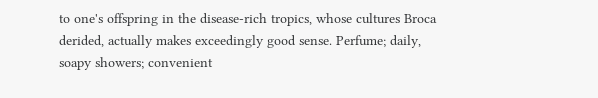to one's offspring in the disease-rich tropics, whose cultures Broca derided, actually makes exceedingly good sense. Perfume; daily, soapy showers; convenient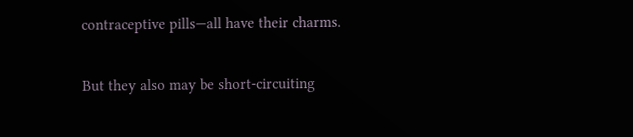contraceptive pills—all have their charms.

But they also may be short-circuiting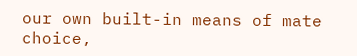our own built-in means of mate choice,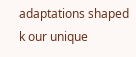adaptations shaped k our unique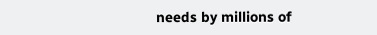needs by millions of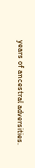years of ancestral adversities.